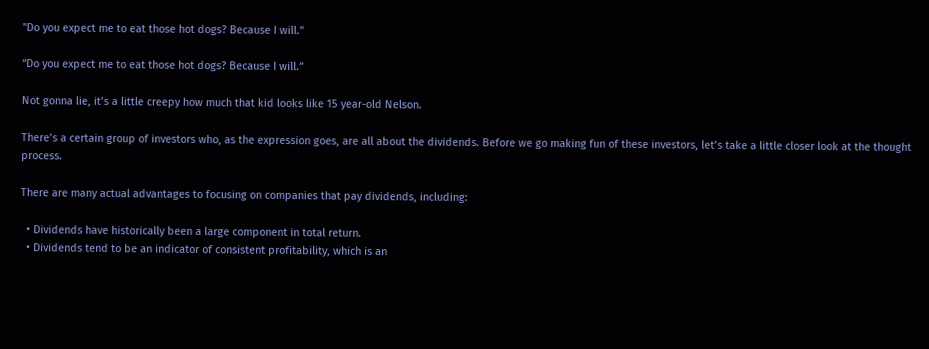"Do you expect me to eat those hot dogs? Because I will."

“Do you expect me to eat those hot dogs? Because I will.”

Not gonna lie, it’s a little creepy how much that kid looks like 15 year-old Nelson.

There’s a certain group of investors who, as the expression goes, are all about the dividends. Before we go making fun of these investors, let’s take a little closer look at the thought process.

There are many actual advantages to focusing on companies that pay dividends, including:

  • Dividends have historically been a large component in total return.
  • Dividends tend to be an indicator of consistent profitability, which is an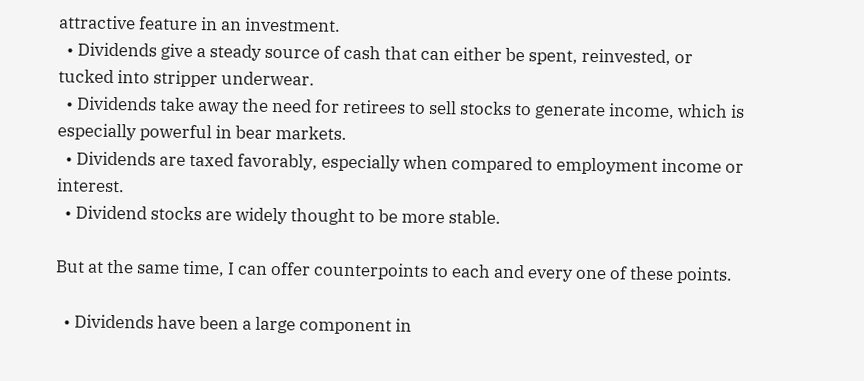attractive feature in an investment.
  • Dividends give a steady source of cash that can either be spent, reinvested, or tucked into stripper underwear.
  • Dividends take away the need for retirees to sell stocks to generate income, which is especially powerful in bear markets.
  • Dividends are taxed favorably, especially when compared to employment income or interest.
  • Dividend stocks are widely thought to be more stable.

But at the same time, I can offer counterpoints to each and every one of these points.

  • Dividends have been a large component in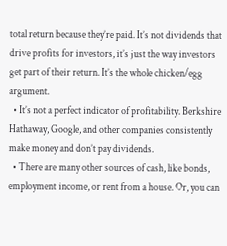total return because they’re paid. It’s not dividends that drive profits for investors, it’s just the way investors get part of their return. It’s the whole chicken/egg argument.
  • It’s not a perfect indicator of profitability. Berkshire Hathaway, Google, and other companies consistently make money and don’t pay dividends.
  • There are many other sources of cash, like bonds, employment income, or rent from a house. Or, you can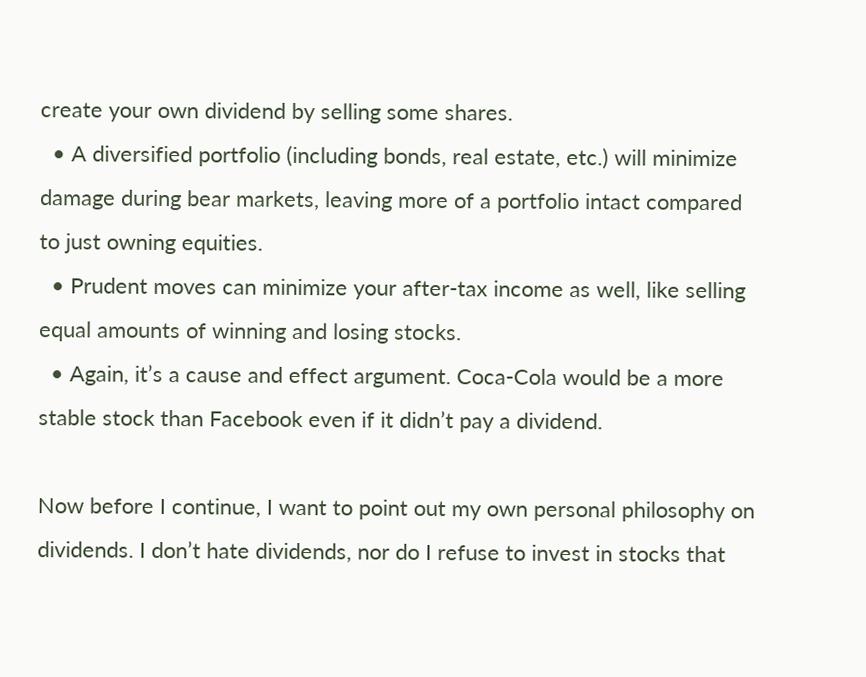create your own dividend by selling some shares.
  • A diversified portfolio (including bonds, real estate, etc.) will minimize damage during bear markets, leaving more of a portfolio intact compared to just owning equities.
  • Prudent moves can minimize your after-tax income as well, like selling equal amounts of winning and losing stocks.
  • Again, it’s a cause and effect argument. Coca-Cola would be a more stable stock than Facebook even if it didn’t pay a dividend.

Now before I continue, I want to point out my own personal philosophy on dividends. I don’t hate dividends, nor do I refuse to invest in stocks that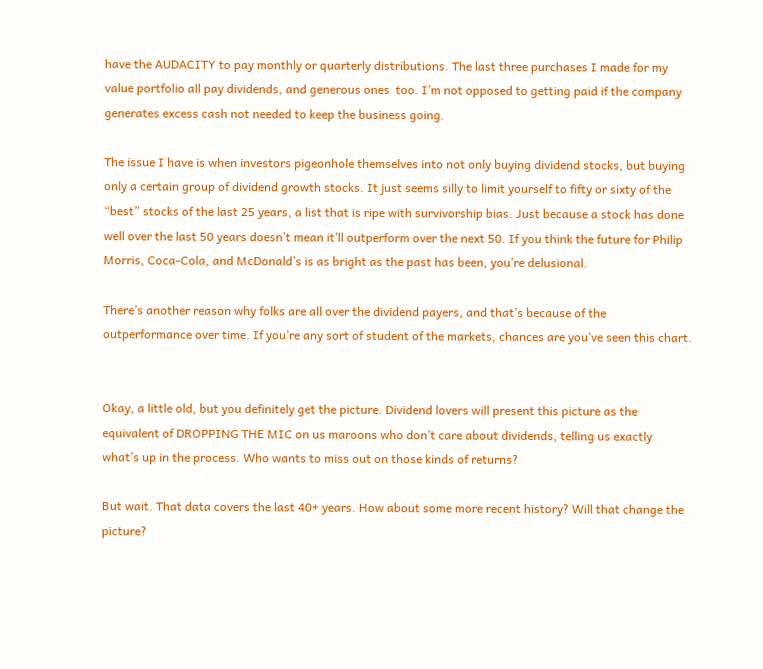have the AUDACITY to pay monthly or quarterly distributions. The last three purchases I made for my value portfolio all pay dividends, and generous ones  too. I’m not opposed to getting paid if the company generates excess cash not needed to keep the business going.

The issue I have is when investors pigeonhole themselves into not only buying dividend stocks, but buying only a certain group of dividend growth stocks. It just seems silly to limit yourself to fifty or sixty of the “best” stocks of the last 25 years, a list that is ripe with survivorship bias. Just because a stock has done well over the last 50 years doesn’t mean it’ll outperform over the next 50. If you think the future for Philip Morris, Coca-Cola, and McDonald’s is as bright as the past has been, you’re delusional.

There’s another reason why folks are all over the dividend payers, and that’s because of the outperformance over time. If you’re any sort of student of the markets, chances are you’ve seen this chart.


Okay, a little old, but you definitely get the picture. Dividend lovers will present this picture as the equivalent of DROPPING THE MIC on us maroons who don’t care about dividends, telling us exactly what’s up in the process. Who wants to miss out on those kinds of returns?

But wait. That data covers the last 40+ years. How about some more recent history? Will that change the picture?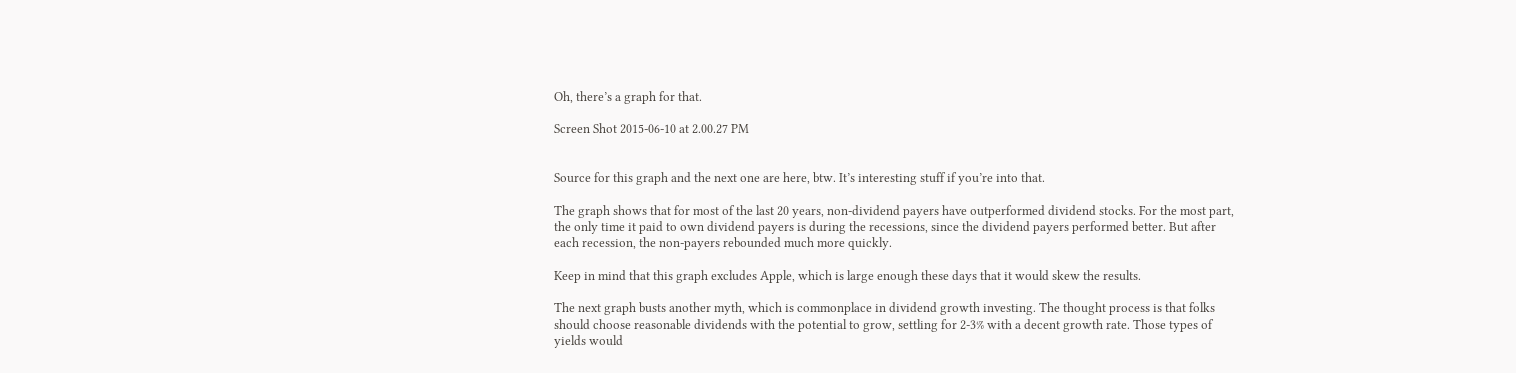Oh, there’s a graph for that.

Screen Shot 2015-06-10 at 2.00.27 PM


Source for this graph and the next one are here, btw. It’s interesting stuff if you’re into that.

The graph shows that for most of the last 20 years, non-dividend payers have outperformed dividend stocks. For the most part, the only time it paid to own dividend payers is during the recessions, since the dividend payers performed better. But after each recession, the non-payers rebounded much more quickly.

Keep in mind that this graph excludes Apple, which is large enough these days that it would skew the results.

The next graph busts another myth, which is commonplace in dividend growth investing. The thought process is that folks should choose reasonable dividends with the potential to grow, settling for 2-3% with a decent growth rate. Those types of yields would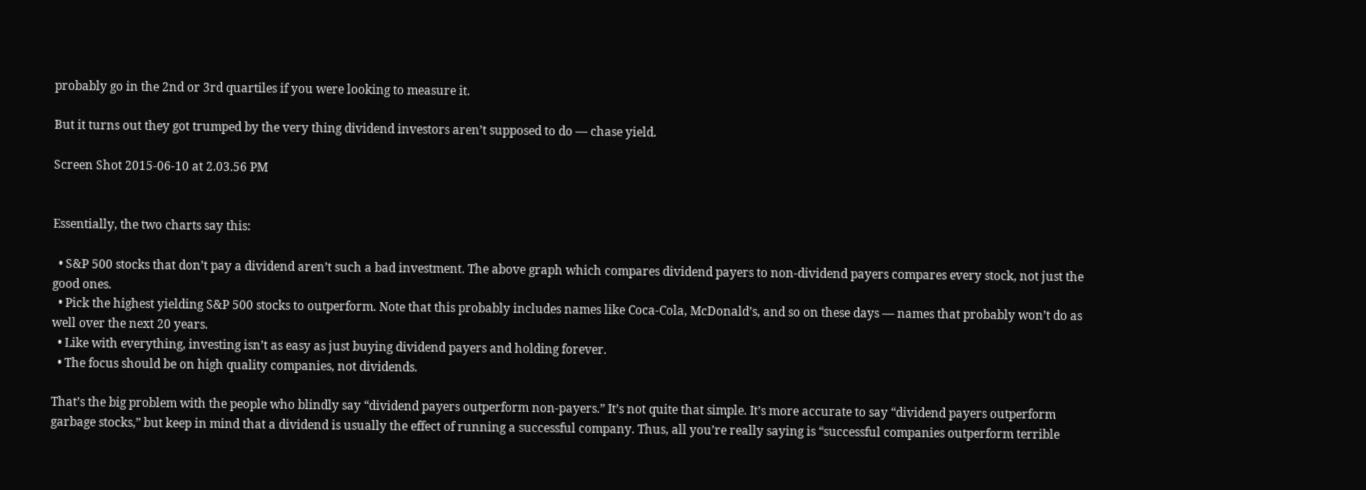probably go in the 2nd or 3rd quartiles if you were looking to measure it.

But it turns out they got trumped by the very thing dividend investors aren’t supposed to do — chase yield.

Screen Shot 2015-06-10 at 2.03.56 PM


Essentially, the two charts say this:

  • S&P 500 stocks that don’t pay a dividend aren’t such a bad investment. The above graph which compares dividend payers to non-dividend payers compares every stock, not just the good ones.
  • Pick the highest yielding S&P 500 stocks to outperform. Note that this probably includes names like Coca-Cola, McDonald’s, and so on these days — names that probably won’t do as well over the next 20 years.
  • Like with everything, investing isn’t as easy as just buying dividend payers and holding forever.
  • The focus should be on high quality companies, not dividends.

That’s the big problem with the people who blindly say “dividend payers outperform non-payers.” It’s not quite that simple. It’s more accurate to say “dividend payers outperform garbage stocks,” but keep in mind that a dividend is usually the effect of running a successful company. Thus, all you’re really saying is “successful companies outperform terrible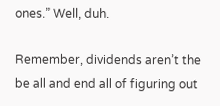ones.” Well, duh.

Remember, dividends aren’t the be all and end all of figuring out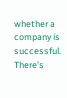whether a company is successful. There’s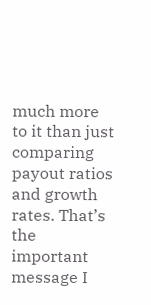much more to it than just comparing payout ratios and growth rates. That’s the important message I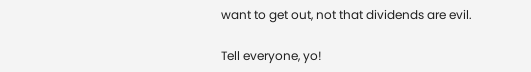want to get out, not that dividends are evil.

Tell everyone, yo!